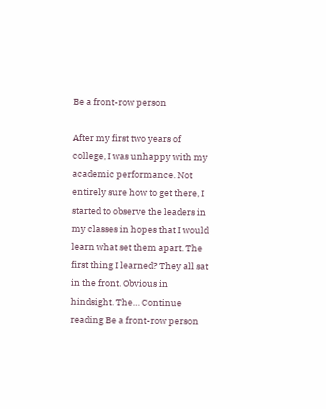Be a front-row person

After my first two years of college, I was unhappy with my academic performance. Not entirely sure how to get there, I started to observe the leaders in my classes in hopes that I would learn what set them apart. The first thing I learned? They all sat in the front. Obvious in hindsight. The… Continue reading Be a front-row person